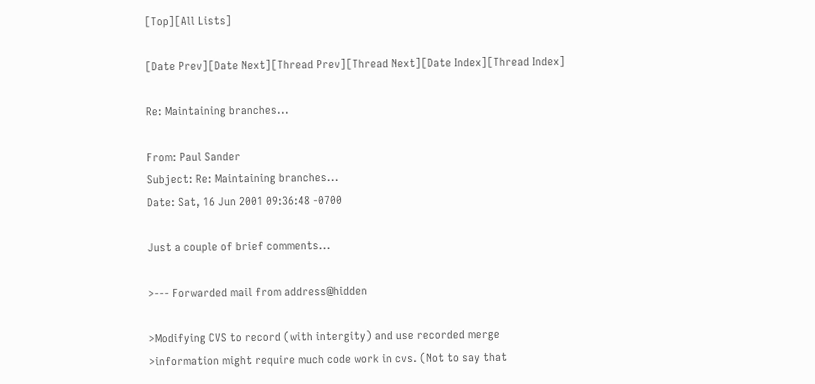[Top][All Lists]

[Date Prev][Date Next][Thread Prev][Thread Next][Date Index][Thread Index]

Re: Maintaining branches...

From: Paul Sander
Subject: Re: Maintaining branches...
Date: Sat, 16 Jun 2001 09:36:48 -0700

Just a couple of brief comments...

>--- Forwarded mail from address@hidden

>Modifying CVS to record (with intergity) and use recorded merge
>information might require much code work in cvs. (Not to say that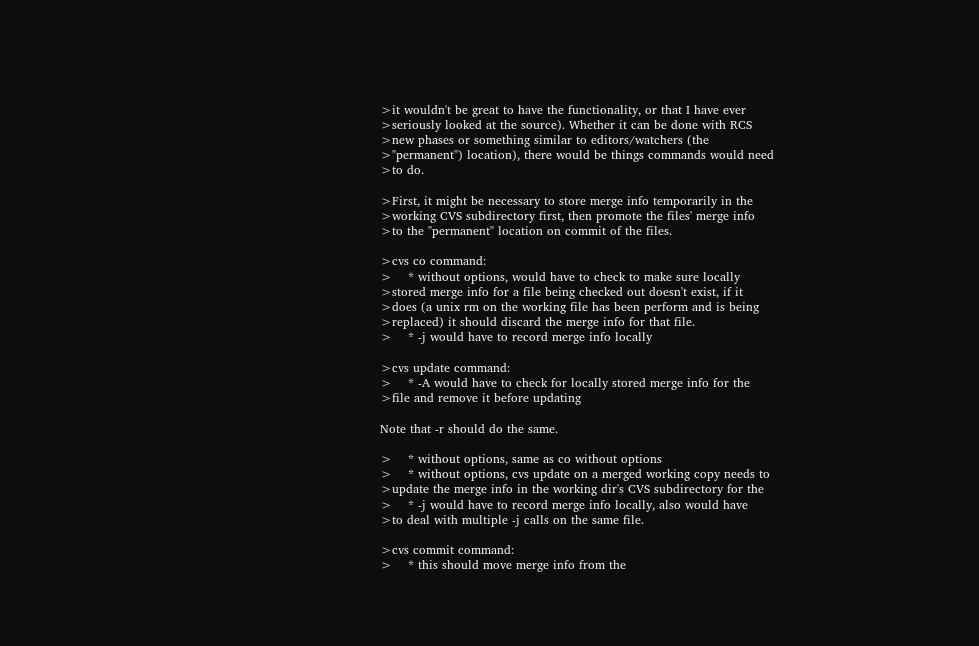>it wouldn't be great to have the functionality, or that I have ever
>seriously looked at the source). Whether it can be done with RCS
>new phases or something similar to editors/watchers (the
>"permanent") location), there would be things commands would need
>to do.

>First, it might be necessary to store merge info temporarily in the
>working CVS subdirectory first, then promote the files' merge info
>to the "permanent" location on commit of the files.

>cvs co command:
>    * without options, would have to check to make sure locally
>stored merge info for a file being checked out doesn't exist, if it
>does (a unix rm on the working file has been perform and is being
>replaced) it should discard the merge info for that file.
>    * -j would have to record merge info locally

>cvs update command:
>    * -A would have to check for locally stored merge info for the
>file and remove it before updating

Note that -r should do the same.

>    * without options, same as co without options
>    * without options, cvs update on a merged working copy needs to
>update the merge info in the working dir's CVS subdirectory for the
>    * -j would have to record merge info locally, also would have
>to deal with multiple -j calls on the same file.

>cvs commit command:
>    * this should move merge info from the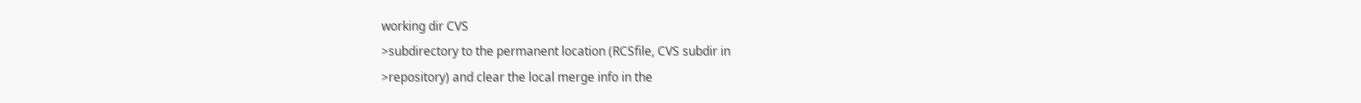working dir CVS
>subdirectory to the permanent location (RCSfile, CVS subdir in
>repository) and clear the local merge info in the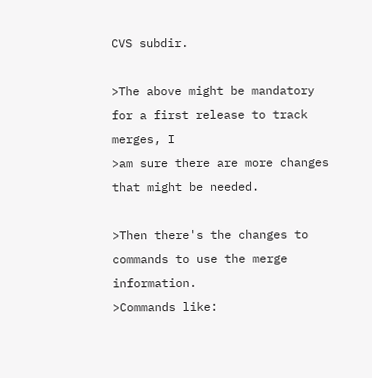CVS subdir.

>The above might be mandatory for a first release to track merges, I
>am sure there are more changes that might be needed.

>Then there's the changes to commands to use the merge information.
>Commands like: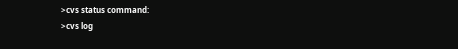>cvs status command:
>cvs log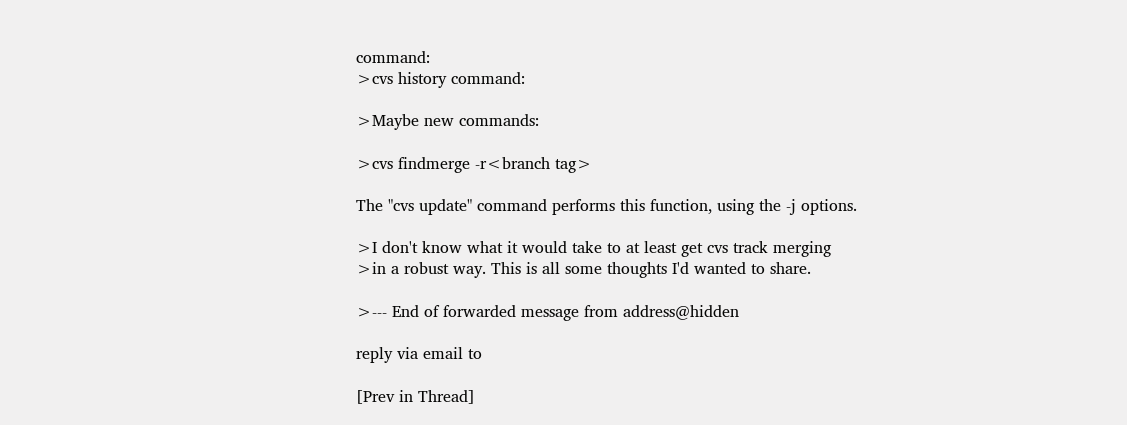command:
>cvs history command:

>Maybe new commands:

>cvs findmerge -r<branch tag>

The "cvs update" command performs this function, using the -j options.

>I don't know what it would take to at least get cvs track merging
>in a robust way. This is all some thoughts I'd wanted to share.

>--- End of forwarded message from address@hidden

reply via email to

[Prev in Thread]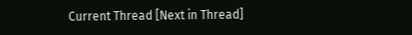Current Thread [Next in Thread]